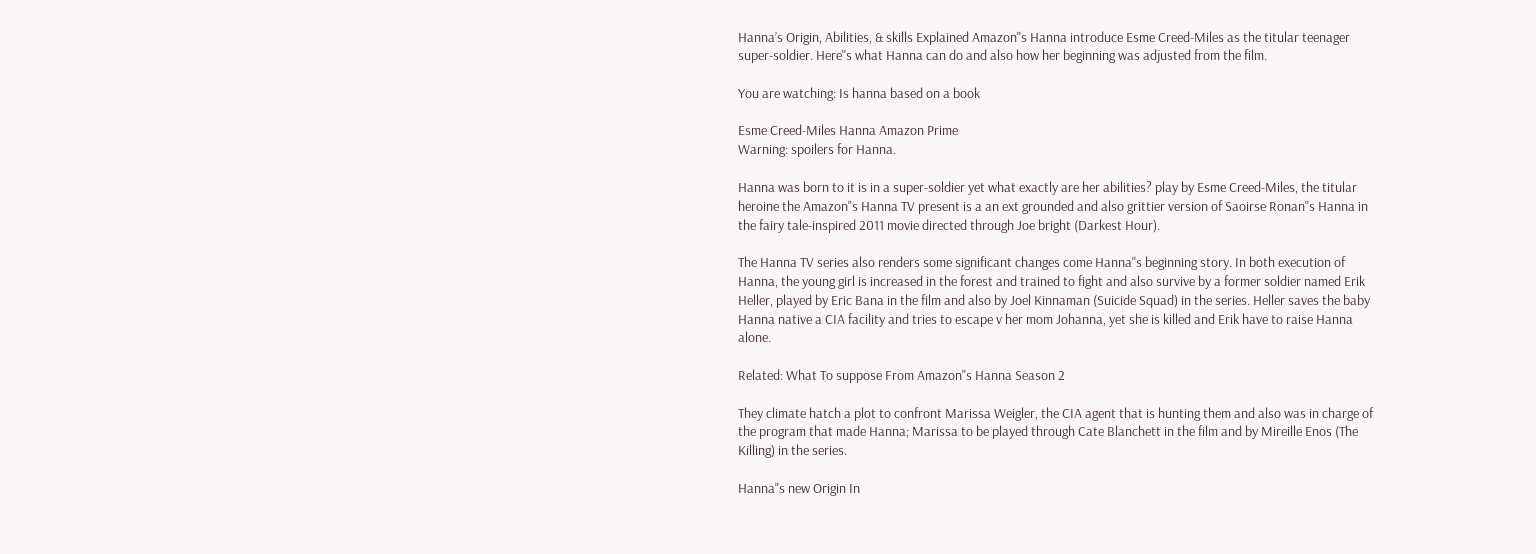Hanna’s Origin, Abilities, & skills Explained Amazon"s Hanna introduce Esme Creed-Miles as the titular teenager super-soldier. Here"s what Hanna can do and also how her beginning was adjusted from the film.

You are watching: Is hanna based on a book

Esme Creed-Miles Hanna Amazon Prime
Warning: spoilers for Hanna.

Hanna was born to it is in a super-soldier yet what exactly are her abilities? play by Esme Creed-Miles, the titular heroine the Amazon"s Hanna TV present is a an ext grounded and also grittier version of Saoirse Ronan"s Hanna in the fairy tale-inspired 2011 movie directed through Joe bright (Darkest Hour).

The Hanna TV series also renders some significant changes come Hanna"s beginning story. In both execution of Hanna, the young girl is increased in the forest and trained to fight and also survive by a former soldier named Erik Heller, played by Eric Bana in the film and also by Joel Kinnaman (Suicide Squad) in the series. Heller saves the baby Hanna native a CIA facility and tries to escape v her mom Johanna, yet she is killed and Erik have to raise Hanna alone.

Related: What To suppose From Amazon"s Hanna Season 2

They climate hatch a plot to confront Marissa Weigler, the CIA agent that is hunting them and also was in charge of the program that made Hanna; Marissa to be played through Cate Blanchett in the film and by Mireille Enos (The Killing) in the series.

Hanna"s new Origin In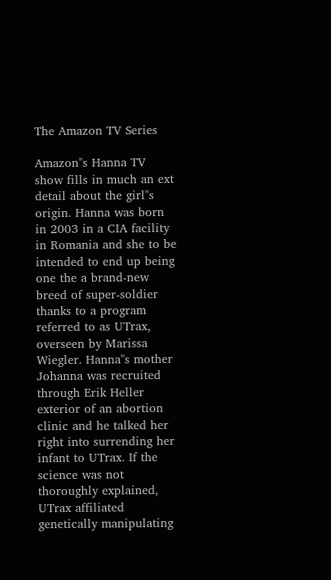The Amazon TV Series

Amazon"s Hanna TV show fills in much an ext detail about the girl"s origin. Hanna was born in 2003 in a CIA facility in Romania and she to be intended to end up being one the a brand-new breed of super-soldier thanks to a program referred to as UTrax, overseen by Marissa Wiegler. Hanna"s mother Johanna was recruited through Erik Heller exterior of an abortion clinic and he talked her right into surrending her infant to UTrax. If the science was not thoroughly explained, UTrax affiliated genetically manipulating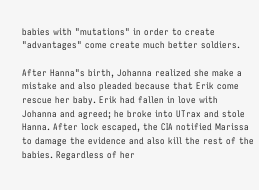babies with "mutations" in order to create "advantages" come create much better soldiers.

After Hanna"s birth, Johanna realized she make a mistake and also pleaded because that Erik come rescue her baby. Erik had fallen in love with Johanna and agreed; he broke into UTrax and stole Hanna. After lock escaped, the CIA notified Marissa to damage the evidence and also kill the rest of the babies. Regardless of her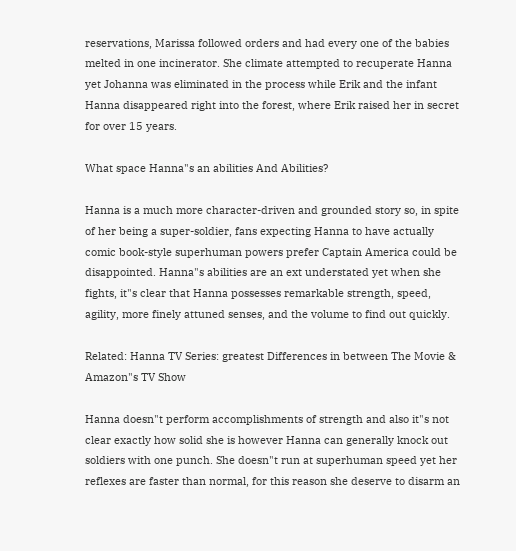reservations, Marissa followed orders and had every one of the babies melted in one incinerator. She climate attempted to recuperate Hanna yet Johanna was eliminated in the process while Erik and the infant Hanna disappeared right into the forest, where Erik raised her in secret for over 15 years.

What space Hanna"s an abilities And Abilities?

Hanna is a much more character-driven and grounded story so, in spite of her being a super-soldier, fans expecting Hanna to have actually comic book-style superhuman powers prefer Captain America could be disappointed. Hanna"s abilities are an ext understated yet when she fights, it"s clear that Hanna possesses remarkable strength, speed, agility, more finely attuned senses, and the volume to find out quickly.

Related: Hanna TV Series: greatest Differences in between The Movie & Amazon"s TV Show

Hanna doesn"t perform accomplishments of strength and also it"s not clear exactly how solid she is however Hanna can generally knock out soldiers with one punch. She doesn"t run at superhuman speed yet her reflexes are faster than normal, for this reason she deserve to disarm an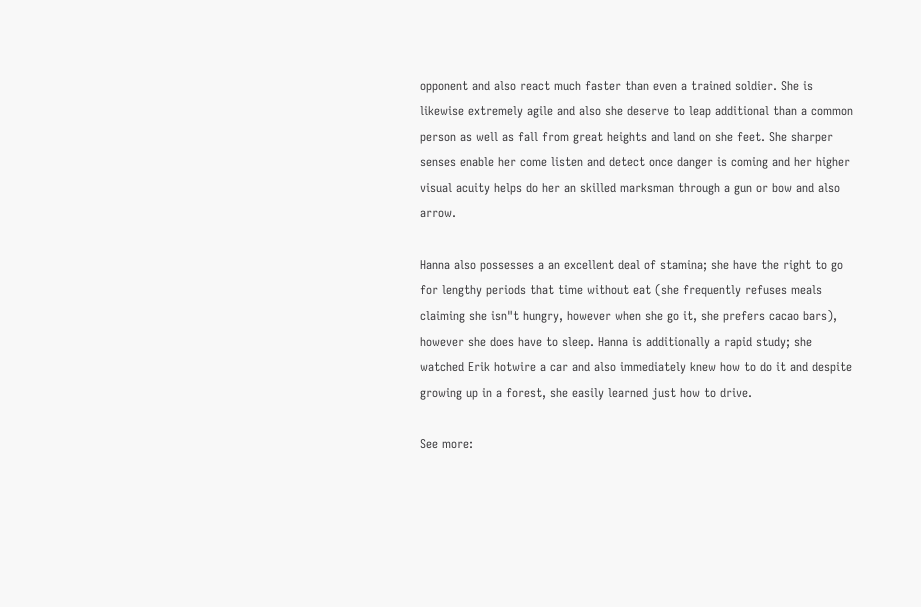opponent and also react much faster than even a trained soldier. She is likewise extremely agile and also she deserve to leap additional than a common person as well as fall from great heights and land on she feet. She sharper senses enable her come listen and detect once danger is coming and her higher visual acuity helps do her an skilled marksman through a gun or bow and also arrow.

Hanna also possesses a an excellent deal of stamina; she have the right to go for lengthy periods that time without eat (she frequently refuses meals claiming she isn"t hungry, however when she go it, she prefers cacao bars), however she does have to sleep. Hanna is additionally a rapid study; she watched Erik hotwire a car and also immediately knew how to do it and despite growing up in a forest, she easily learned just how to drive.

See more: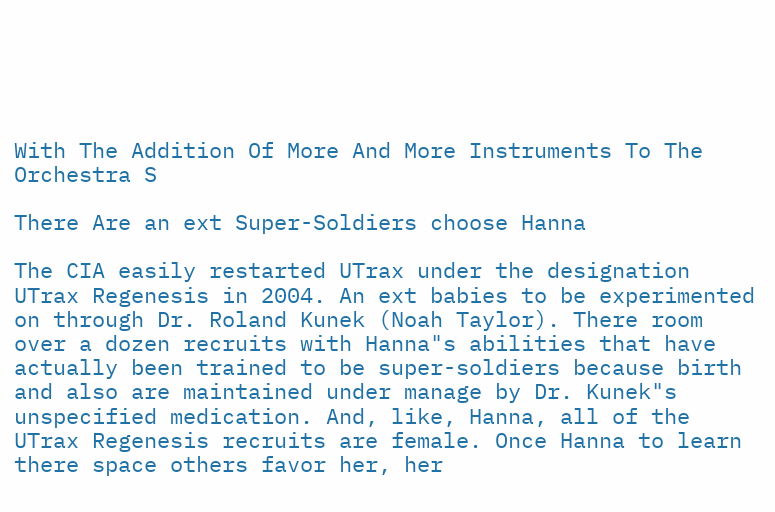With The Addition Of More And More Instruments To The Orchestra S

There Are an ext Super-Soldiers choose Hanna

The CIA easily restarted UTrax under the designation UTrax Regenesis in 2004. An ext babies to be experimented on through Dr. Roland Kunek (Noah Taylor). There room over a dozen recruits with Hanna"s abilities that have actually been trained to be super-soldiers because birth and also are maintained under manage by Dr. Kunek"s unspecified medication. And, like, Hanna, all of the UTrax Regenesis recruits are female. Once Hanna to learn there space others favor her, her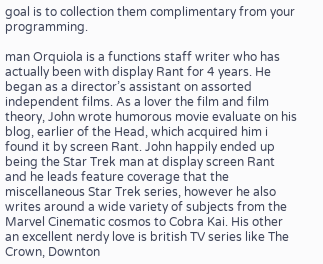goal is to collection them complimentary from your programming.

man Orquiola is a functions staff writer who has actually been with display Rant for 4 years. He began as a director’s assistant on assorted independent films. As a lover the film and film theory, John wrote humorous movie evaluate on his blog, earlier of the Head, which acquired him i found it by screen Rant. John happily ended up being the Star Trek man at display screen Rant and he leads feature coverage that the miscellaneous Star Trek series, however he also writes around a wide variety of subjects from the Marvel Cinematic cosmos to Cobra Kai. His other an excellent nerdy love is british TV series like The Crown, Downton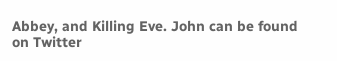Abbey, and Killing Eve. John can be found on Twitter